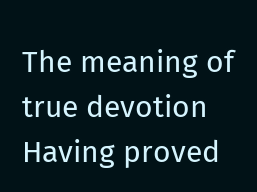The meaning of true devotion
Having proved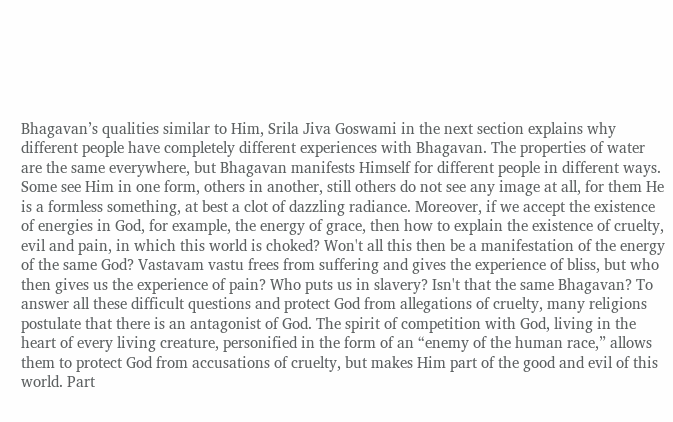Bhagavan’s qualities similar to Him, Srila Jiva Goswami in the next section explains why different people have completely different experiences with Bhagavan. The properties of water are the same everywhere, but Bhagavan manifests Himself for different people in different ways. Some see Him in one form, others in another, still others do not see any image at all, for them He is a formless something, at best a clot of dazzling radiance. Moreover, if we accept the existence of energies in God, for example, the energy of grace, then how to explain the existence of cruelty, evil and pain, in which this world is choked? Won't all this then be a manifestation of the energy of the same God? Vastavam vastu frees from suffering and gives the experience of bliss, but who then gives us the experience of pain? Who puts us in slavery? Isn't that the same Bhagavan? To answer all these difficult questions and protect God from allegations of cruelty, many religions postulate that there is an antagonist of God. The spirit of competition with God, living in the heart of every living creature, personified in the form of an “enemy of the human race,” allows them to protect God from accusations of cruelty, but makes Him part of the good and evil of this world. Part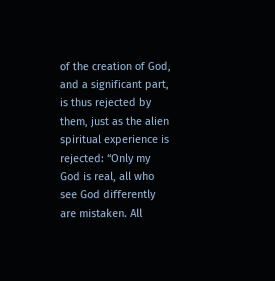of the creation of God, and a significant part, is thus rejected by them, just as the alien spiritual experience is rejected: “Only my God is real, all who see God differently are mistaken. All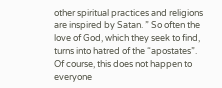other spiritual practices and religions are inspired by Satan. ” So often the love of God, which they seek to find, turns into hatred of the “apostates”. Of course, this does not happen to everyone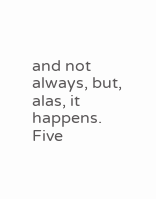and not always, but, alas, it happens. Five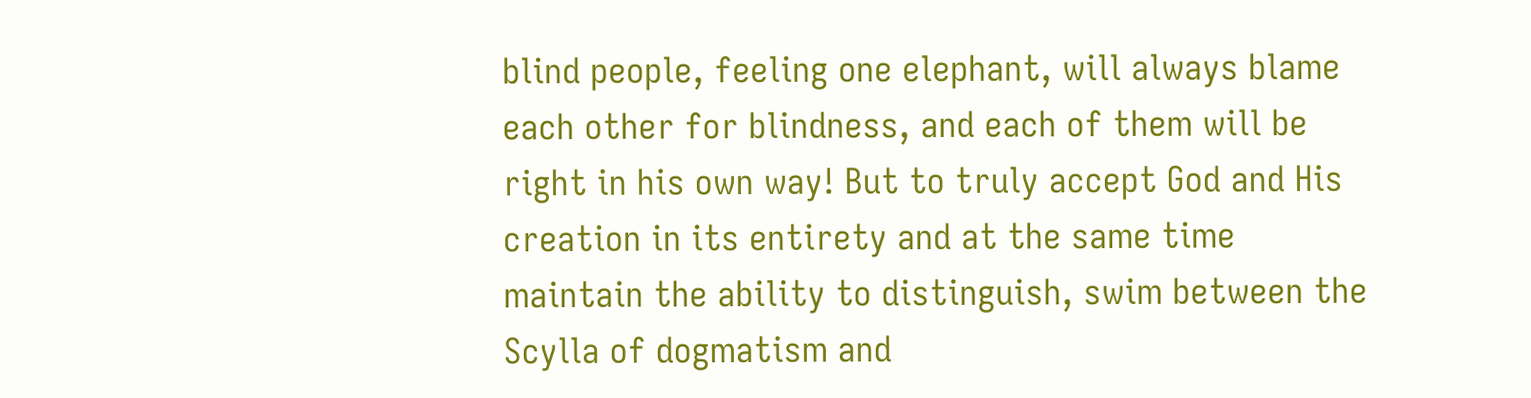blind people, feeling one elephant, will always blame each other for blindness, and each of them will be right in his own way! But to truly accept God and His creation in its entirety and at the same time maintain the ability to distinguish, swim between the Scylla of dogmatism and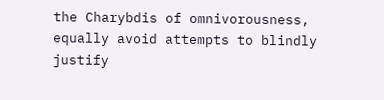the Charybdis of omnivorousness, equally avoid attempts to blindly justify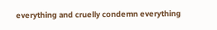everything and cruelly condemn everything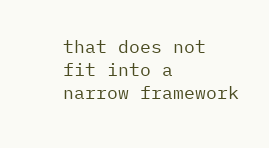that does not fit into a narrow framework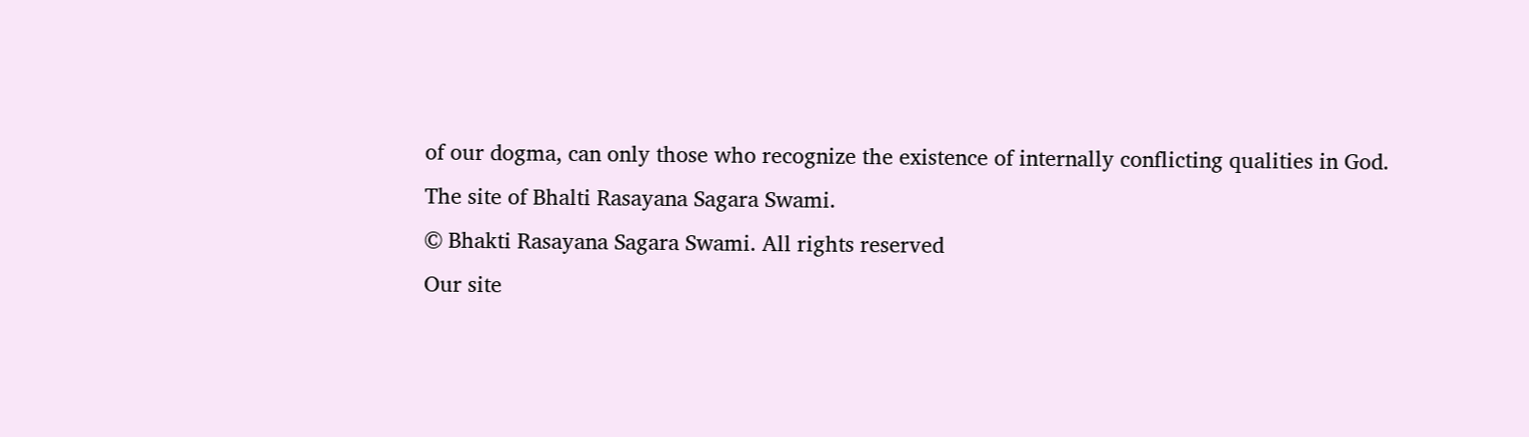of our dogma, can only those who recognize the existence of internally conflicting qualities in God.
The site of Bhalti Rasayana Sagara Swami.
© Bhakti Rasayana Sagara Swami. All rights reserved
Our site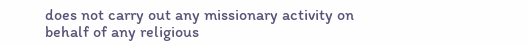does not carry out any missionary activity on behalf of any religious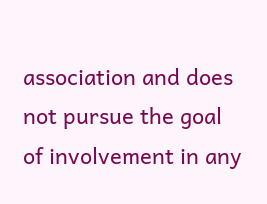association and does not pursue the goal of involvement in any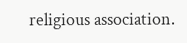religious association.